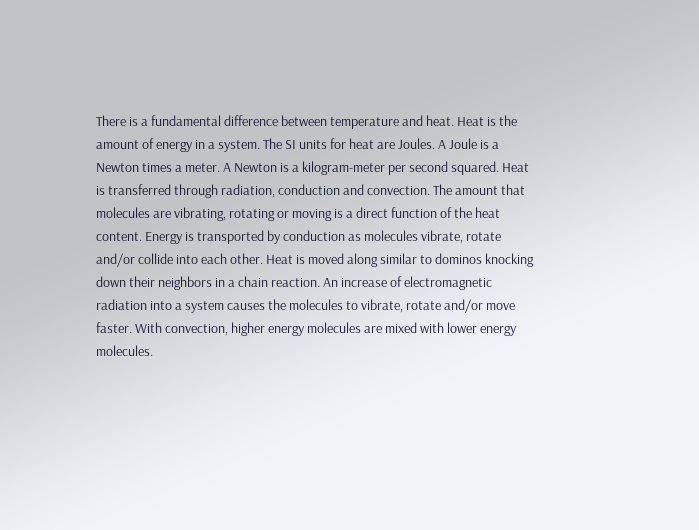There is a fundamental difference between temperature and heat. Heat is the amount of energy in a system. The SI units for heat are Joules. A Joule is a Newton times a meter. A Newton is a kilogram-meter per second squared. Heat is transferred through radiation, conduction and convection. The amount that molecules are vibrating, rotating or moving is a direct function of the heat content. Energy is transported by conduction as molecules vibrate, rotate and/or collide into each other. Heat is moved along similar to dominos knocking down their neighbors in a chain reaction. An increase of electromagnetic radiation into a system causes the molecules to vibrate, rotate and/or move faster. With convection, higher energy molecules are mixed with lower energy molecules.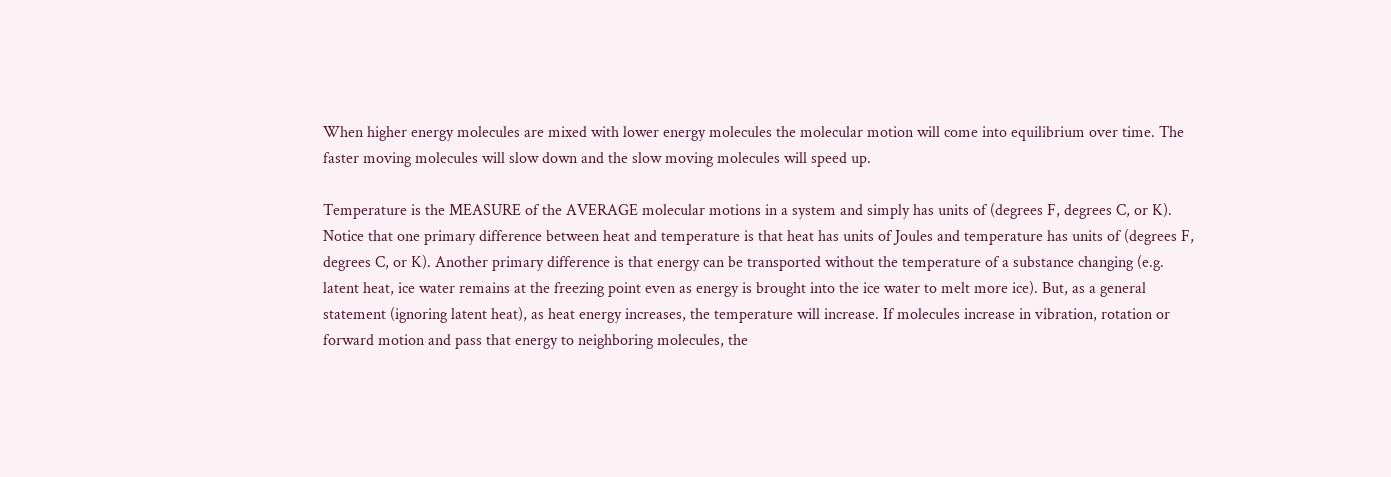When higher energy molecules are mixed with lower energy molecules the molecular motion will come into equilibrium over time. The faster moving molecules will slow down and the slow moving molecules will speed up.

Temperature is the MEASURE of the AVERAGE molecular motions in a system and simply has units of (degrees F, degrees C, or K). Notice that one primary difference between heat and temperature is that heat has units of Joules and temperature has units of (degrees F, degrees C, or K). Another primary difference is that energy can be transported without the temperature of a substance changing (e.g. latent heat, ice water remains at the freezing point even as energy is brought into the ice water to melt more ice). But, as a general statement (ignoring latent heat), as heat energy increases, the temperature will increase. If molecules increase in vibration, rotation or forward motion and pass that energy to neighboring molecules, the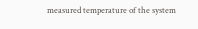measured temperature of the system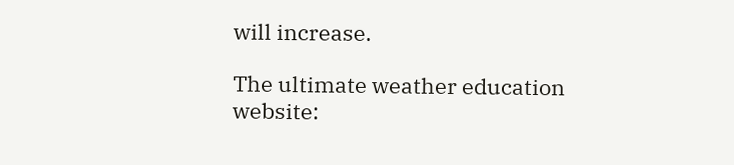will increase.

The ultimate weather education website: